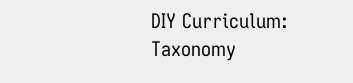DIY Curriculum: Taxonomy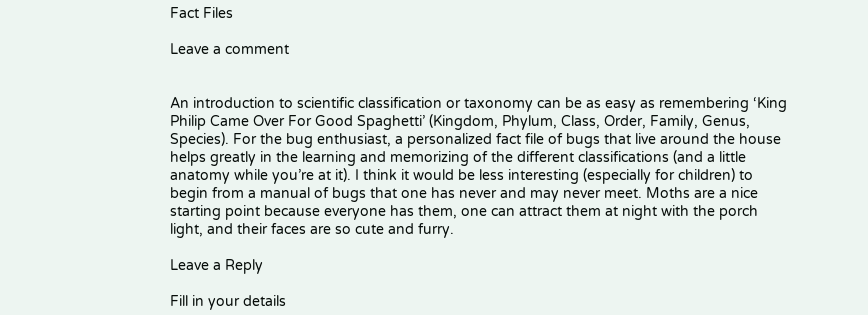Fact Files

Leave a comment


An introduction to scientific classification or taxonomy can be as easy as remembering ‘King Philip Came Over For Good Spaghetti’ (Kingdom, Phylum, Class, Order, Family, Genus, Species). For the bug enthusiast, a personalized fact file of bugs that live around the house helps greatly in the learning and memorizing of the different classifications (and a little anatomy while you’re at it). I think it would be less interesting (especially for children) to begin from a manual of bugs that one has never and may never meet. Moths are a nice starting point because everyone has them, one can attract them at night with the porch light, and their faces are so cute and furry.

Leave a Reply

Fill in your details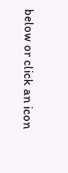below or click an icon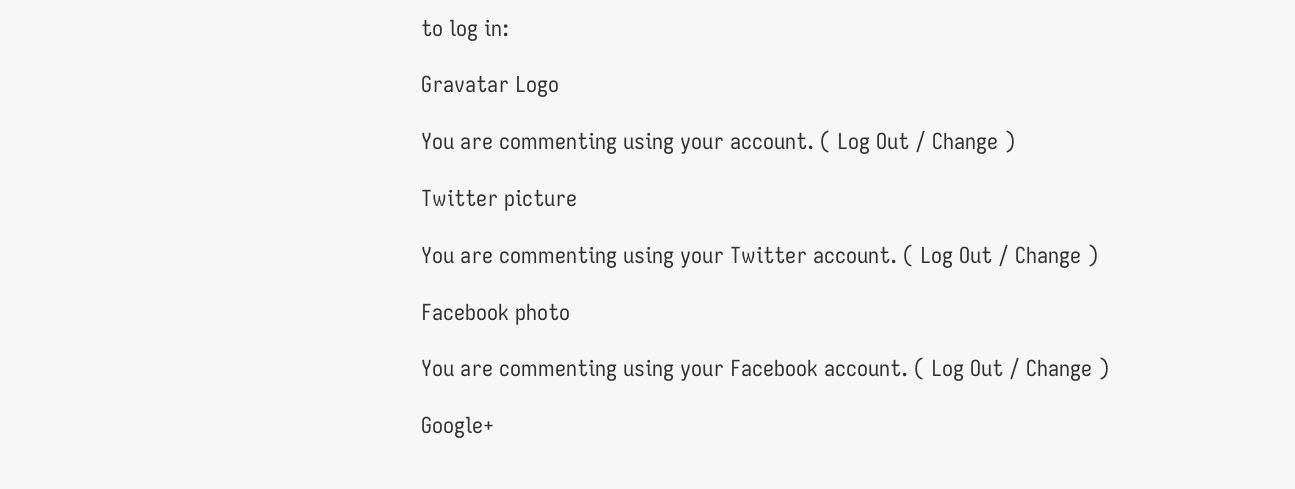to log in:

Gravatar Logo

You are commenting using your account. ( Log Out / Change )

Twitter picture

You are commenting using your Twitter account. ( Log Out / Change )

Facebook photo

You are commenting using your Facebook account. ( Log Out / Change )

Google+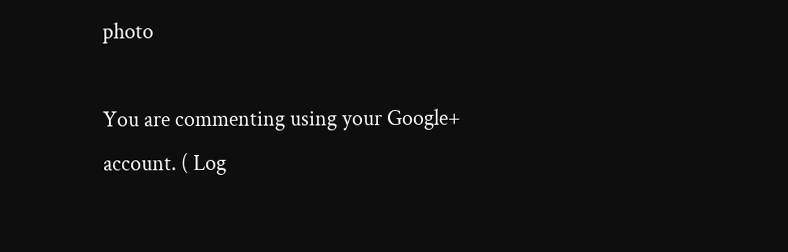photo

You are commenting using your Google+ account. ( Log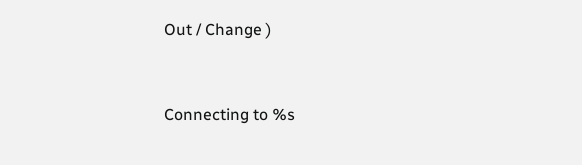Out / Change )


Connecting to %s